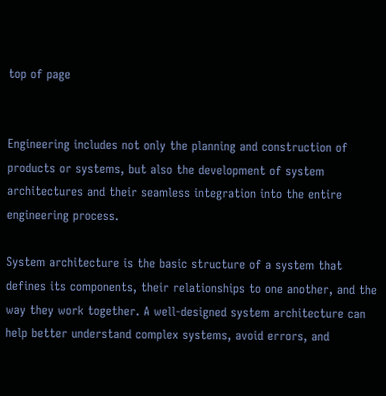top of page


Engineering includes not only the planning and construction of products or systems, but also the development of system architectures and their seamless integration into the entire engineering process.

System architecture is the basic structure of a system that defines its components, their relationships to one another, and the way they work together. A well-designed system architecture can help better understand complex systems, avoid errors, and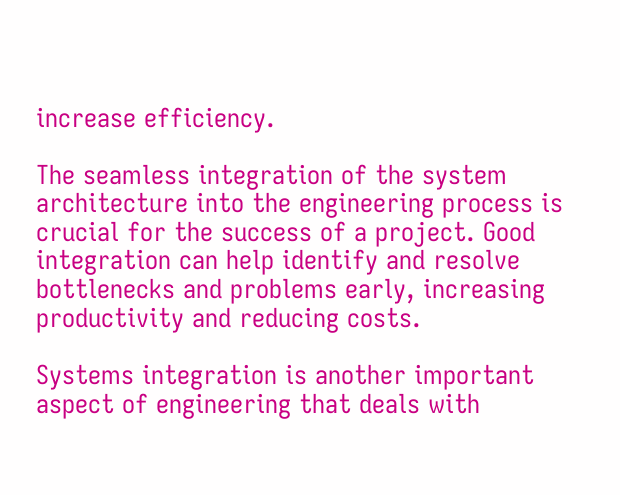increase efficiency.

The seamless integration of the system architecture into the engineering process is crucial for the success of a project. Good integration can help identify and resolve bottlenecks and problems early, increasing productivity and reducing costs.

Systems integration is another important aspect of engineering that deals with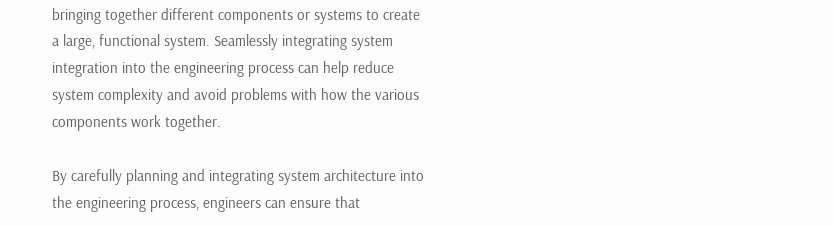bringing together different components or systems to create a large, functional system. Seamlessly integrating system integration into the engineering process can help reduce system complexity and avoid problems with how the various components work together.

By carefully planning and integrating system architecture into the engineering process, engineers can ensure that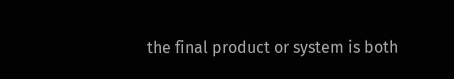the final product or system is both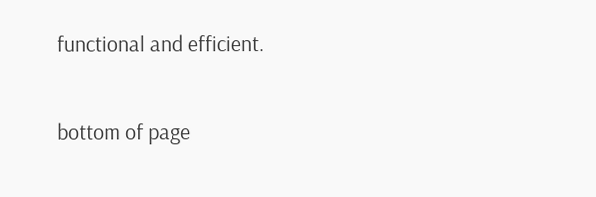functional and efficient.

bottom of page